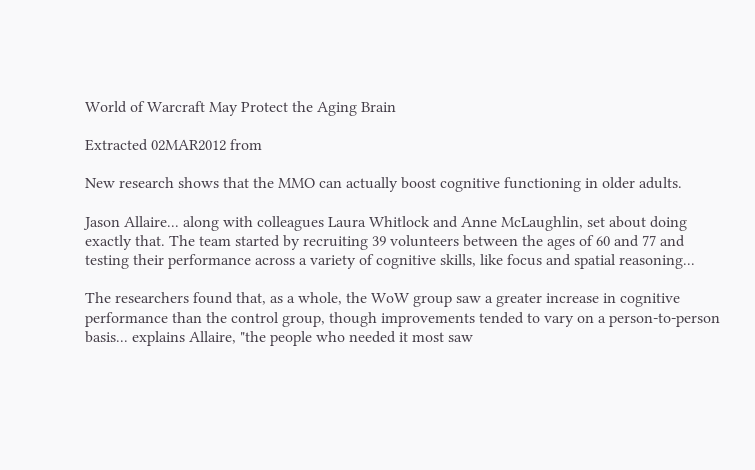World of Warcraft May Protect the Aging Brain

Extracted 02MAR2012 from

New research shows that the MMO can actually boost cognitive functioning in older adults.

Jason Allaire... along with colleagues Laura Whitlock and Anne McLaughlin, set about doing exactly that. The team started by recruiting 39 volunteers between the ages of 60 and 77 and testing their performance across a variety of cognitive skills, like focus and spatial reasoning...

The researchers found that, as a whole, the WoW group saw a greater increase in cognitive performance than the control group, though improvements tended to vary on a person-to-person basis... explains Allaire, "the people who needed it most saw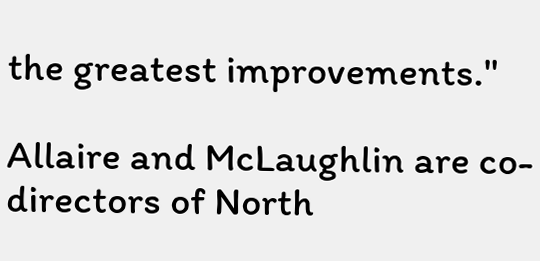the greatest improvements."

Allaire and McLaughlin are co-directors of North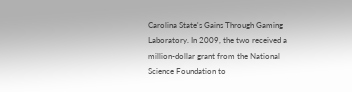Carolina State's Gains Through Gaming Laboratory. In 2009, the two received a million-dollar grant from the National Science Foundation to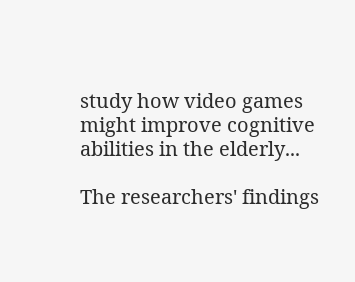study how video games might improve cognitive abilities in the elderly...

The researchers' findings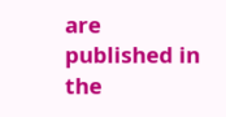are published in the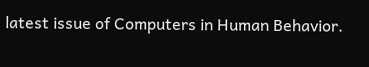latest issue of Computers in Human Behavior.